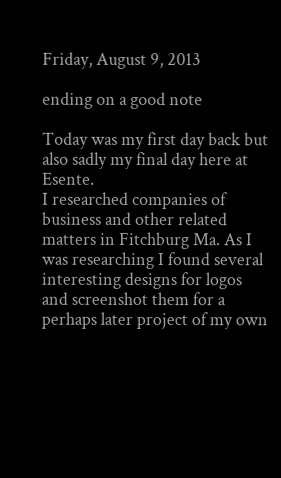Friday, August 9, 2013

ending on a good note

Today was my first day back but also sadly my final day here at Esente.
I researched companies of business and other related matters in Fitchburg Ma. As I was researching I found several interesting designs for logos and screenshot them for a perhaps later project of my own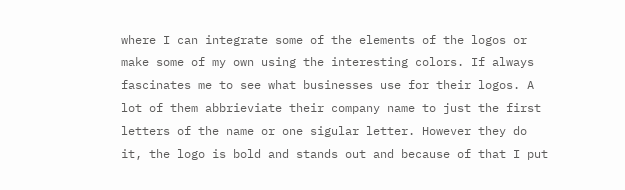where I can integrate some of the elements of the logos or make some of my own using the interesting colors. If always fascinates me to see what businesses use for their logos. A lot of them abbrieviate their company name to just the first letters of the name or one sigular letter. However they do it, the logo is bold and stands out and because of that I put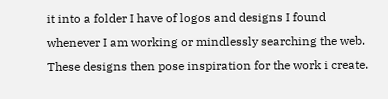it into a folder I have of logos and designs I found whenever I am working or mindlessly searching the web. These designs then pose inspiration for the work i create.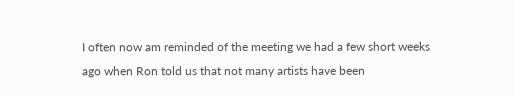I often now am reminded of the meeting we had a few short weeks ago when Ron told us that not many artists have been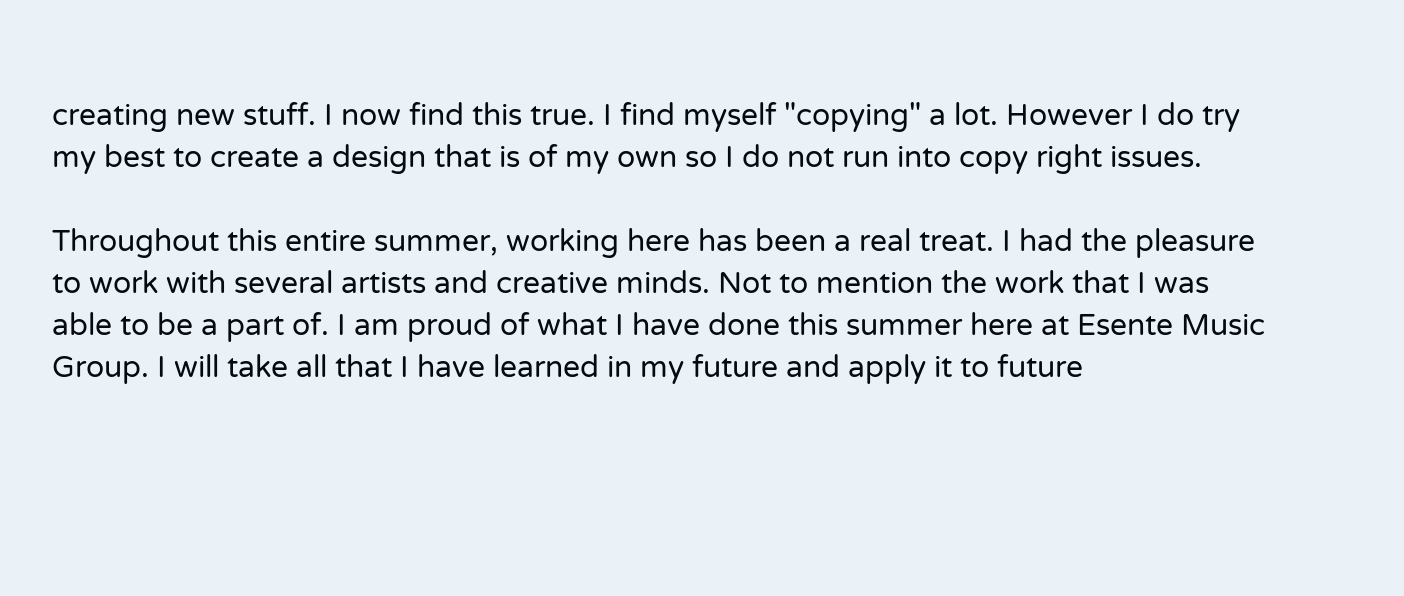creating new stuff. I now find this true. I find myself "copying" a lot. However I do try my best to create a design that is of my own so I do not run into copy right issues.

Throughout this entire summer, working here has been a real treat. I had the pleasure to work with several artists and creative minds. Not to mention the work that I was able to be a part of. I am proud of what I have done this summer here at Esente Music Group. I will take all that I have learned in my future and apply it to future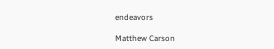endeavors

Matthew Carson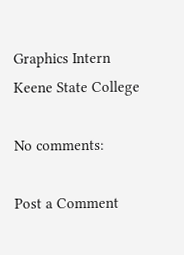Graphics Intern
Keene State College

No comments:

Post a Comment